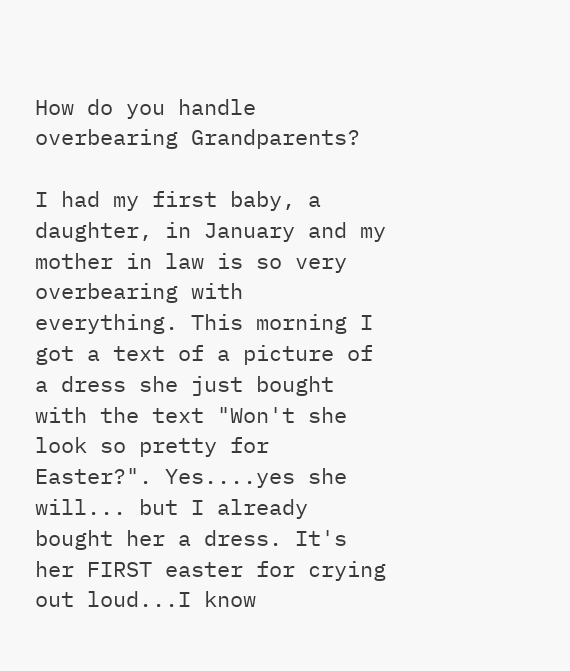How do you handle overbearing Grandparents?

I had my first baby, a daughter, in January and my mother in law is so very overbearing with everything. This morning I got a text of a picture of a dress she just bought with the text "Won't she look so pretty for Easter?". Yes....yes she will... but I already bought her a dress. It's her FIRST easter for crying out loud...I know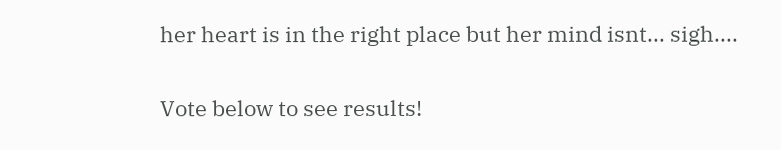her heart is in the right place but her mind isnt... sigh....

Vote below to see results!